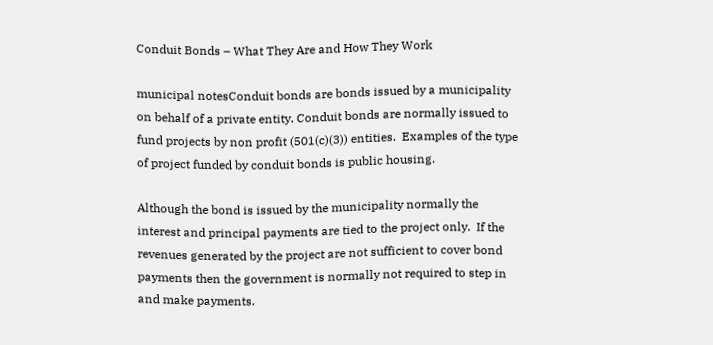Conduit Bonds – What They Are and How They Work

municipal notesConduit bonds are bonds issued by a municipality on behalf of a private entity. Conduit bonds are normally issued to fund projects by non profit (501(c)(3)) entities.  Examples of the type of project funded by conduit bonds is public housing.

Although the bond is issued by the municipality normally the interest and principal payments are tied to the project only.  If the revenues generated by the project are not sufficient to cover bond payments then the government is normally not required to step in and make payments.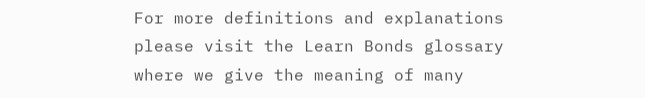For more definitions and explanations please visit the Learn Bonds glossary where we give the meaning of many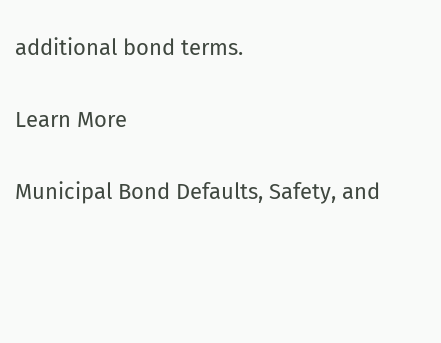additional bond terms.

Learn More

Municipal Bond Defaults, Safety, and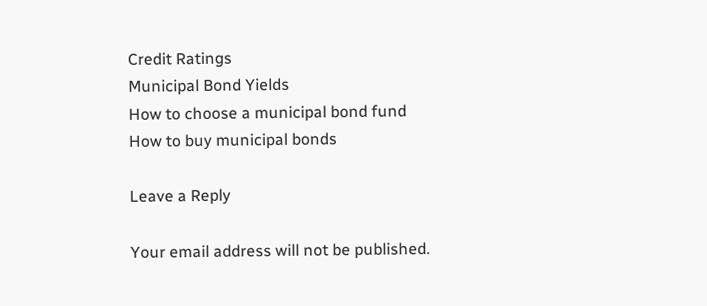Credit Ratings
Municipal Bond Yields
How to choose a municipal bond fund
How to buy municipal bonds

Leave a Reply

Your email address will not be published.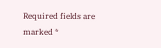Required fields are marked *